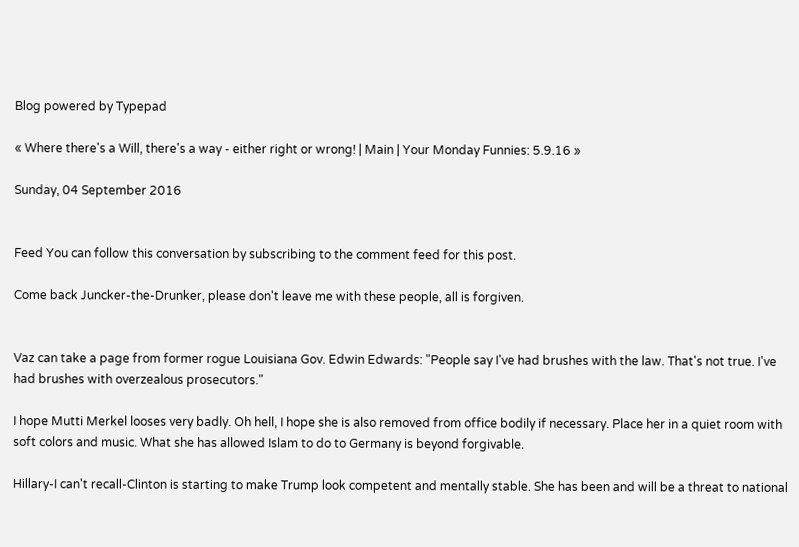Blog powered by Typepad

« Where there's a Will, there's a way - either right or wrong! | Main | Your Monday Funnies: 5.9.16 »

Sunday, 04 September 2016


Feed You can follow this conversation by subscribing to the comment feed for this post.

Come back Juncker-the-Drunker, please don't leave me with these people, all is forgiven.


Vaz can take a page from former rogue Louisiana Gov. Edwin Edwards: "People say I've had brushes with the law. That's not true. I've had brushes with overzealous prosecutors."

I hope Mutti Merkel looses very badly. Oh hell, I hope she is also removed from office bodily if necessary. Place her in a quiet room with soft colors and music. What she has allowed Islam to do to Germany is beyond forgivable.

Hillary-I can't recall-Clinton is starting to make Trump look competent and mentally stable. She has been and will be a threat to national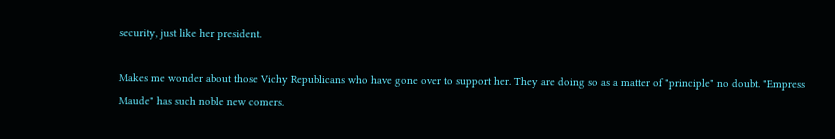security, just like her president.

Makes me wonder about those Vichy Republicans who have gone over to support her. They are doing so as a matter of "principle" no doubt. "Empress Maude" has such noble new comers.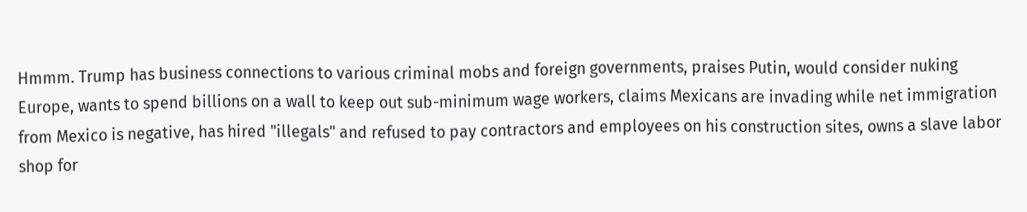Hmmm. Trump has business connections to various criminal mobs and foreign governments, praises Putin, would consider nuking Europe, wants to spend billions on a wall to keep out sub-minimum wage workers, claims Mexicans are invading while net immigration from Mexico is negative, has hired "illegals" and refused to pay contractors and employees on his construction sites, owns a slave labor shop for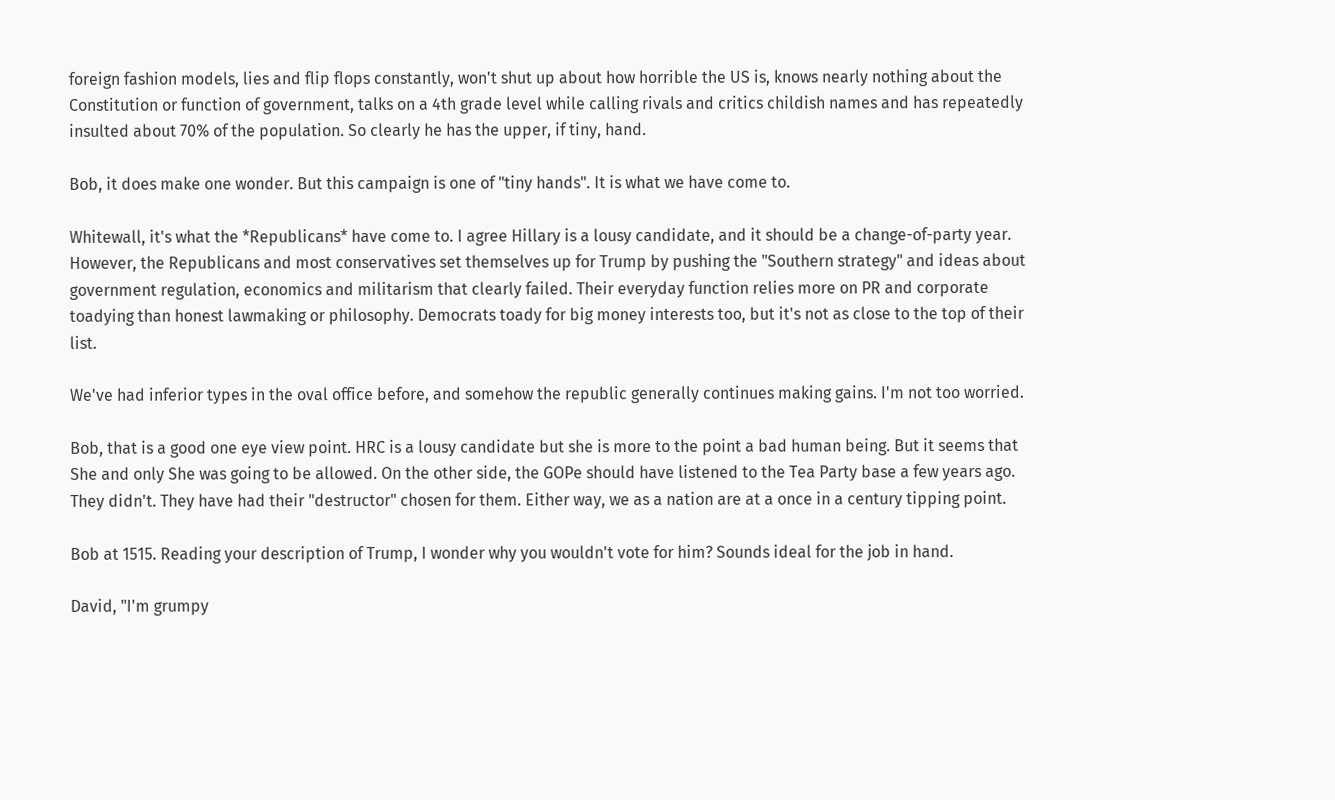foreign fashion models, lies and flip flops constantly, won't shut up about how horrible the US is, knows nearly nothing about the Constitution or function of government, talks on a 4th grade level while calling rivals and critics childish names and has repeatedly insulted about 70% of the population. So clearly he has the upper, if tiny, hand.

Bob, it does make one wonder. But this campaign is one of "tiny hands". It is what we have come to.

Whitewall, it's what the *Republicans* have come to. I agree Hillary is a lousy candidate, and it should be a change-of-party year. However, the Republicans and most conservatives set themselves up for Trump by pushing the "Southern strategy" and ideas about government regulation, economics and militarism that clearly failed. Their everyday function relies more on PR and corporate toadying than honest lawmaking or philosophy. Democrats toady for big money interests too, but it's not as close to the top of their list.

We've had inferior types in the oval office before, and somehow the republic generally continues making gains. I'm not too worried.

Bob, that is a good one eye view point. HRC is a lousy candidate but she is more to the point a bad human being. But it seems that She and only She was going to be allowed. On the other side, the GOPe should have listened to the Tea Party base a few years ago. They didn't. They have had their "destructor" chosen for them. Either way, we as a nation are at a once in a century tipping point.

Bob at 1515. Reading your description of Trump, I wonder why you wouldn't vote for him? Sounds ideal for the job in hand.

David, "I'm grumpy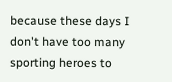because these days I don't have too many sporting heroes to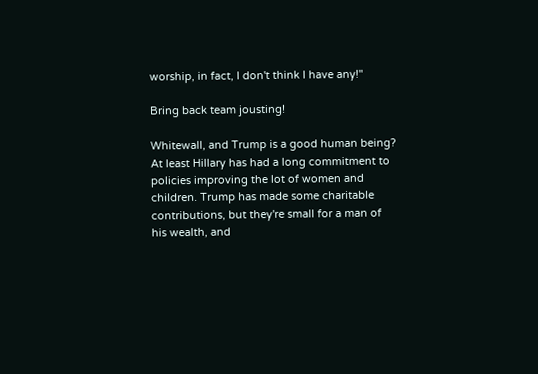worship, in fact, I don't think I have any!"

Bring back team jousting!

Whitewall, and Trump is a good human being? At least Hillary has had a long commitment to policies improving the lot of women and children. Trump has made some charitable contributions, but they're small for a man of his wealth, and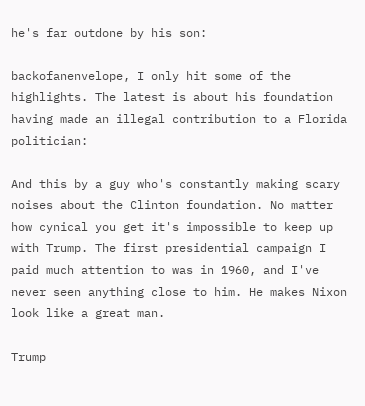he's far outdone by his son:

backofanenvelope, I only hit some of the highlights. The latest is about his foundation having made an illegal contribution to a Florida politician:

And this by a guy who's constantly making scary noises about the Clinton foundation. No matter how cynical you get it's impossible to keep up with Trump. The first presidential campaign I paid much attention to was in 1960, and I've never seen anything close to him. He makes Nixon look like a great man.

Trump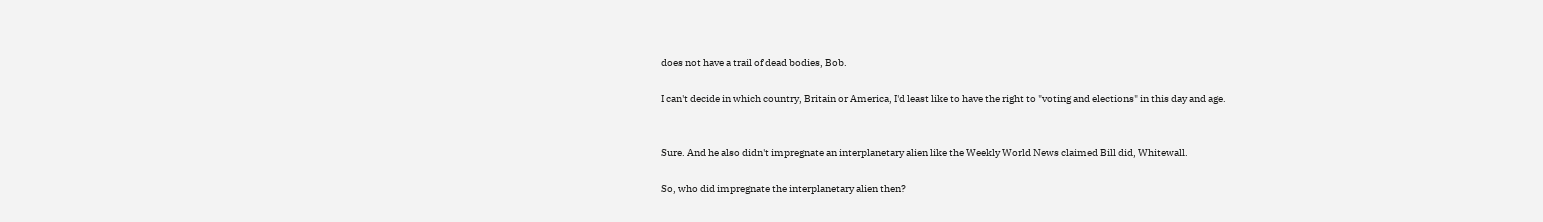does not have a trail of dead bodies, Bob.

I can't decide in which country, Britain or America, I'd least like to have the right to "voting and elections" in this day and age.


Sure. And he also didn't impregnate an interplanetary alien like the Weekly World News claimed Bill did, Whitewall.

So, who did impregnate the interplanetary alien then?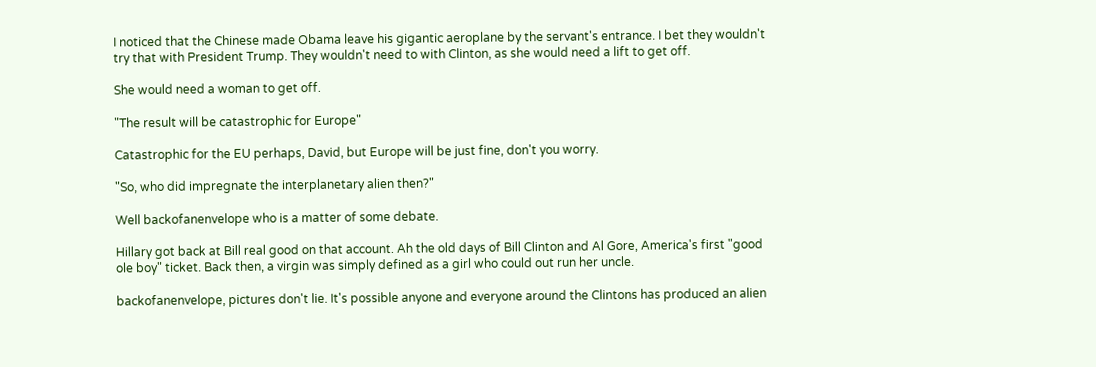I noticed that the Chinese made Obama leave his gigantic aeroplane by the servant's entrance. I bet they wouldn't try that with President Trump. They wouldn't need to with Clinton, as she would need a lift to get off.

She would need a woman to get off.

"The result will be catastrophic for Europe"

Catastrophic for the EU perhaps, David, but Europe will be just fine, don't you worry.

"So, who did impregnate the interplanetary alien then?"

Well backofanenvelope who is a matter of some debate.

Hillary got back at Bill real good on that account. Ah the old days of Bill Clinton and Al Gore, America's first "good ole boy" ticket. Back then, a virgin was simply defined as a girl who could out run her uncle.

backofanenvelope, pictures don't lie. It's possible anyone and everyone around the Clintons has produced an alien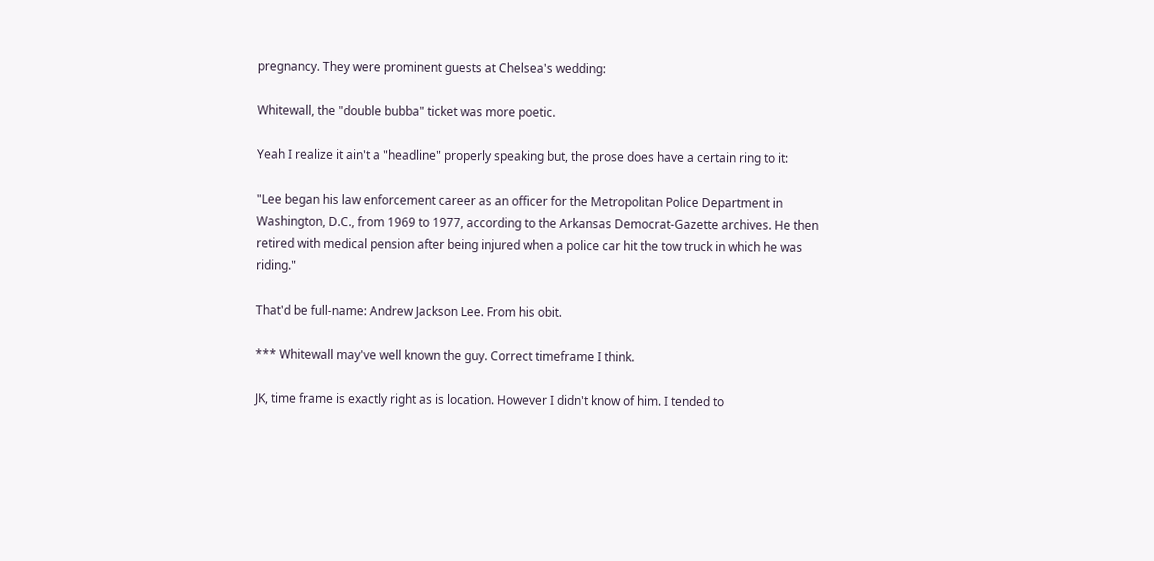pregnancy. They were prominent guests at Chelsea's wedding:

Whitewall, the "double bubba" ticket was more poetic.

Yeah I realize it ain't a "headline" properly speaking but, the prose does have a certain ring to it:

"Lee began his law enforcement career as an officer for the Metropolitan Police Department in Washington, D.C., from 1969 to 1977, according to the Arkansas Democrat-Gazette archives. He then retired with medical pension after being injured when a police car hit the tow truck in which he was riding."

That'd be full-name: Andrew Jackson Lee. From his obit.

*** Whitewall may've well known the guy. Correct timeframe I think.

JK, time frame is exactly right as is location. However I didn't know of him. I tended to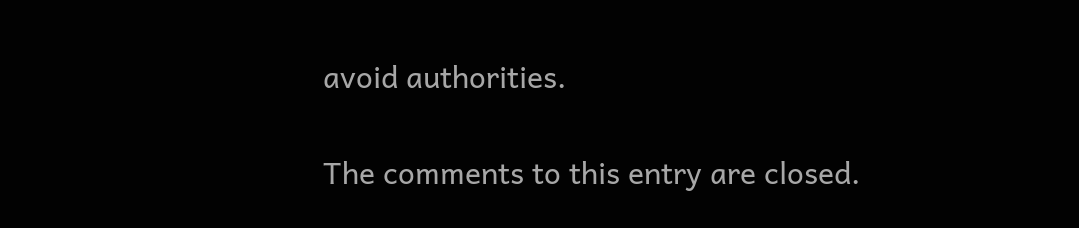avoid authorities.

The comments to this entry are closed.